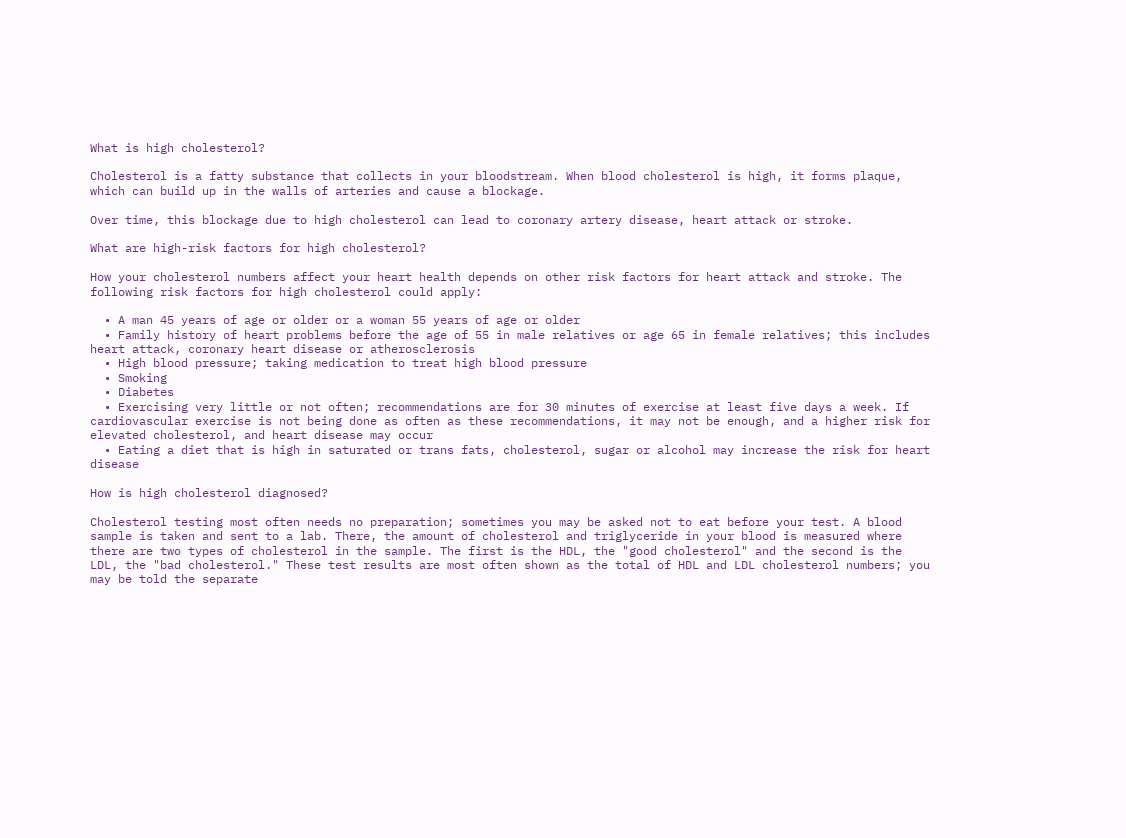What is high cholesterol?

Cholesterol is a fatty substance that collects in your bloodstream. When blood cholesterol is high, it forms plaque, which can build up in the walls of arteries and cause a blockage.

Over time, this blockage due to high cholesterol can lead to coronary artery disease, heart attack or stroke.

What are high-risk factors for high cholesterol?

How your cholesterol numbers affect your heart health depends on other risk factors for heart attack and stroke. The following risk factors for high cholesterol could apply:

  • A man 45 years of age or older or a woman 55 years of age or older
  • Family history of heart problems before the age of 55 in male relatives or age 65 in female relatives; this includes heart attack, coronary heart disease or atherosclerosis
  • High blood pressure; taking medication to treat high blood pressure
  • Smoking
  • Diabetes
  • Exercising very little or not often; recommendations are for 30 minutes of exercise at least five days a week. If cardiovascular exercise is not being done as often as these recommendations, it may not be enough, and a higher risk for elevated cholesterol, and heart disease may occur
  • Eating a diet that is high in saturated or trans fats, cholesterol, sugar or alcohol may increase the risk for heart disease

How is high cholesterol diagnosed?

Cholesterol testing most often needs no preparation; sometimes you may be asked not to eat before your test. A blood sample is taken and sent to a lab. There, the amount of cholesterol and triglyceride in your blood is measured where there are two types of cholesterol in the sample. The first is the HDL, the "good cholesterol" and the second is the LDL, the "bad cholesterol." These test results are most often shown as the total of HDL and LDL cholesterol numbers; you may be told the separate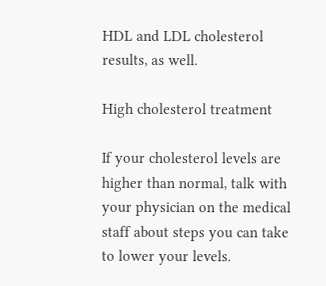HDL and LDL cholesterol results, as well.

High cholesterol treatment

If your cholesterol levels are higher than normal, talk with your physician on the medical staff about steps you can take to lower your levels.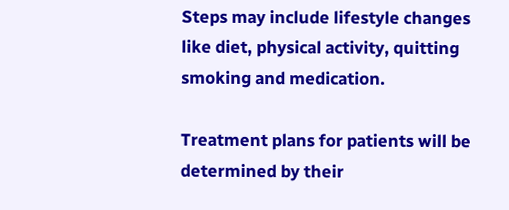Steps may include lifestyle changes like diet, physical activity, quitting smoking and medication.

Treatment plans for patients will be determined by their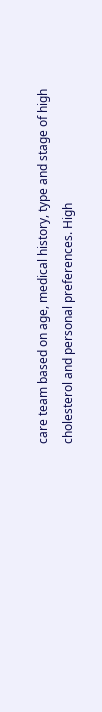care team based on age, medical history, type and stage of high cholesterol and personal preferences. High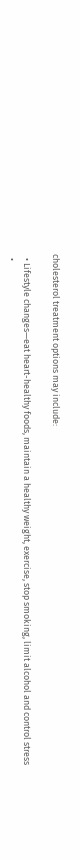cholesterol treatment options may include:

  • Lifestyle changes—eat heart-healthy foods, maintain a healthy weight, exercise, stop smoking, limit alcohol and control stress
  •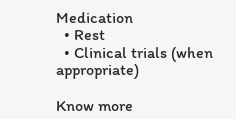Medication
  • Rest
  • Clinical trials (when appropriate)

Know more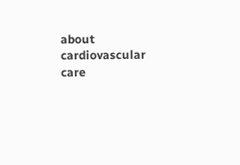about cardiovascular care